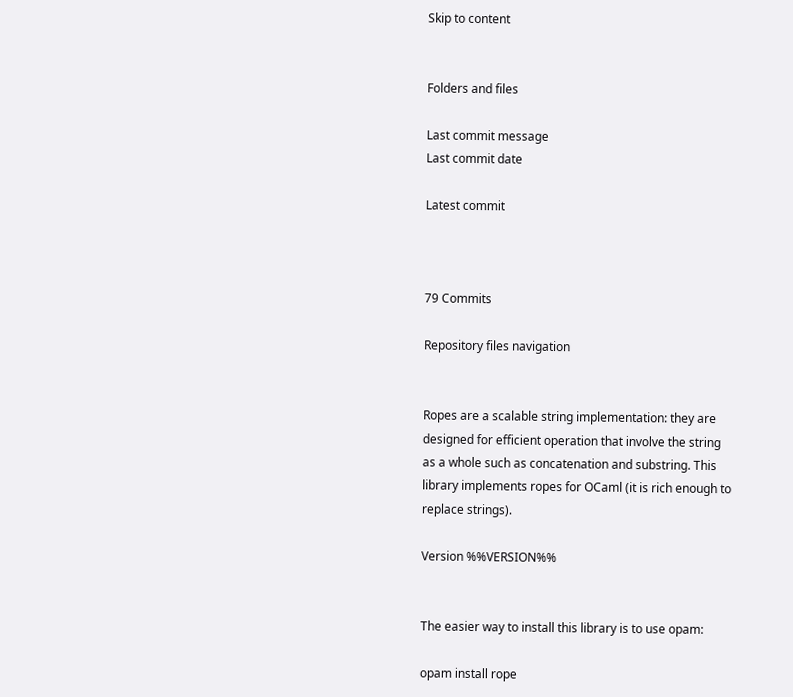Skip to content


Folders and files

Last commit message
Last commit date

Latest commit



79 Commits

Repository files navigation


Ropes are a scalable string implementation: they are designed for efficient operation that involve the string as a whole such as concatenation and substring. This library implements ropes for OCaml (it is rich enough to replace strings).

Version %%VERSION%%


The easier way to install this library is to use opam:

opam install rope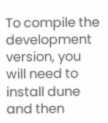To compile the development version, you will need to install dune and then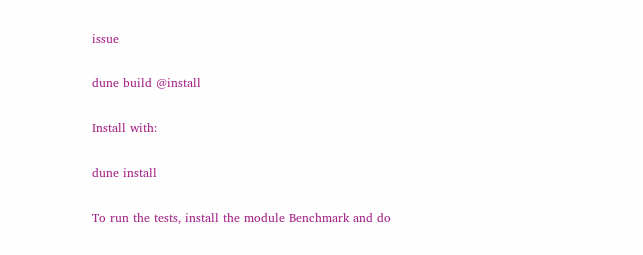issue

dune build @install

Install with:

dune install

To run the tests, install the module Benchmark and do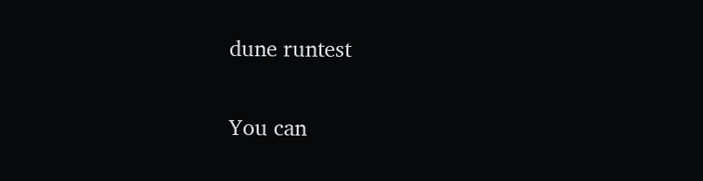dune runtest


You can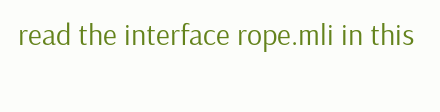read the interface rope.mli in this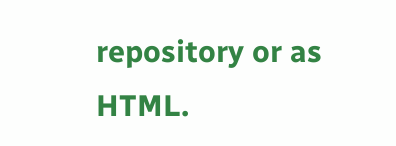repository or as HTML.